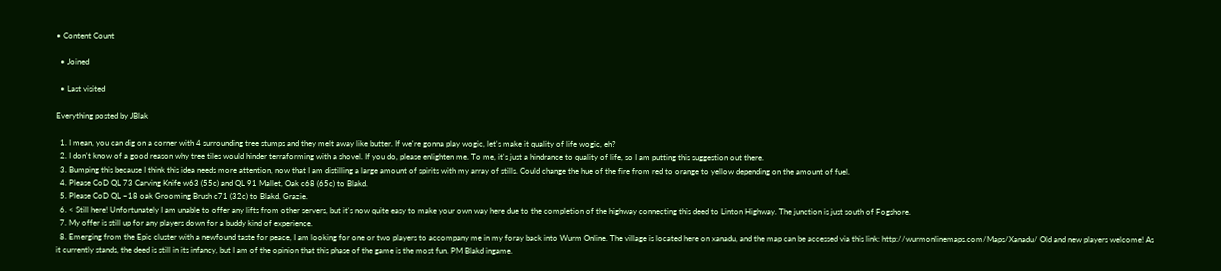• Content Count

  • Joined

  • Last visited

Everything posted by JBlak

  1. I mean, you can dig on a corner with 4 surrounding tree stumps and they melt away like butter. If we're gonna play wogic, let's make it quality of life wogic, eh?
  2. I don't know of a good reason why tree tiles would hinder terraforming with a shovel. If you do, please enlighten me. To me, it's just a hindrance to quality of life, so I am putting this suggestion out there.
  3. Bumping this because I think this idea needs more attention, now that I am distilling a large amount of spirits with my array of stills. Could change the hue of the fire from red to orange to yellow depending on the amount of fuel.
  4. Please CoD QL 73 Carving Knife w63 (55c) and QL 91 Mallet, Oak c68 (65c) to Blakd.
  5. Please CoD QL ~18 oak Grooming Brush c71 (32c) to Blakd. Grazie.
  6. < Still here! Unfortunately I am unable to offer any lifts from other servers, but it's now quite easy to make your own way here due to the completion of the highway connecting this deed to Linton Highway. The junction is just south of Fogshore.
  7. My offer is still up for any players down for a buddy kind of experience.
  8. Emerging from the Epic cluster with a newfound taste for peace, I am looking for one or two players to accompany me in my foray back into Wurm Online. The village is located here on xanadu, and the map can be accessed via this link: http://wurmonlinemaps.com/Maps/Xanadu/ Old and new players welcome! As it currently stands, the deed is still in its infancy, but I am of the opinion that this phase of the game is the most fun. PM Blakd ingame.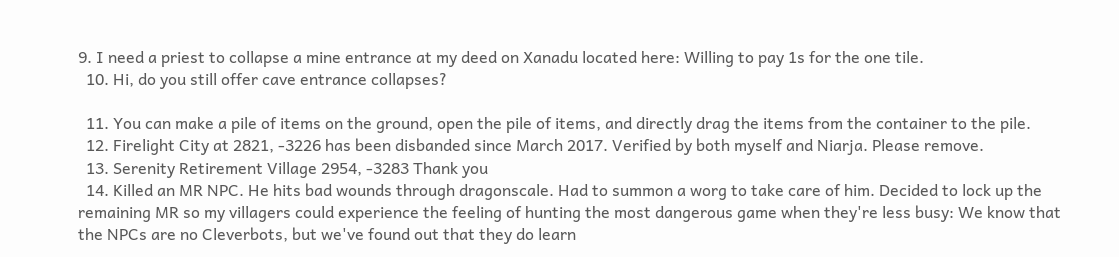9. I need a priest to collapse a mine entrance at my deed on Xanadu located here: Willing to pay 1s for the one tile.
  10. Hi, do you still offer cave entrance collapses?

  11. You can make a pile of items on the ground, open the pile of items, and directly drag the items from the container to the pile.
  12. Firelight City at 2821, -3226 has been disbanded since March 2017. Verified by both myself and Niarja. Please remove.
  13. Serenity Retirement Village 2954, -3283 Thank you
  14. Killed an MR NPC. He hits bad wounds through dragonscale. Had to summon a worg to take care of him. Decided to lock up the remaining MR so my villagers could experience the feeling of hunting the most dangerous game when they're less busy: We know that the NPCs are no Cleverbots, but we've found out that they do learn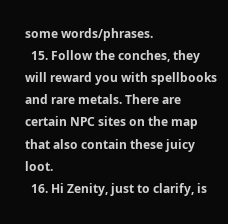some words/phrases.
  15. Follow the conches, they will reward you with spellbooks and rare metals. There are certain NPC sites on the map that also contain these juicy loot.
  16. Hi Zenity, just to clarify, is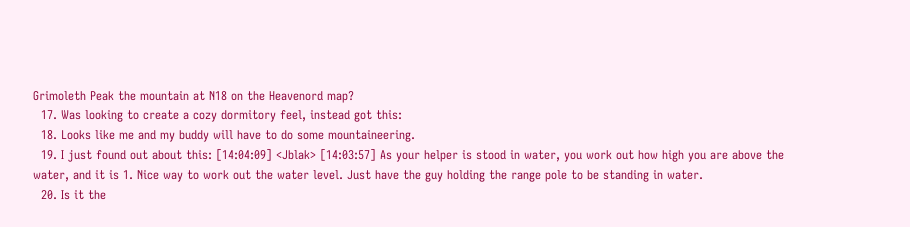Grimoleth Peak the mountain at N18 on the Heavenord map?
  17. Was looking to create a cozy dormitory feel, instead got this:
  18. Looks like me and my buddy will have to do some mountaineering.
  19. I just found out about this: [14:04:09] <Jblak> [14:03:57] As your helper is stood in water, you work out how high you are above the water, and it is 1. Nice way to work out the water level. Just have the guy holding the range pole to be standing in water.
  20. Is it the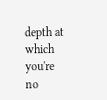depth at which you're no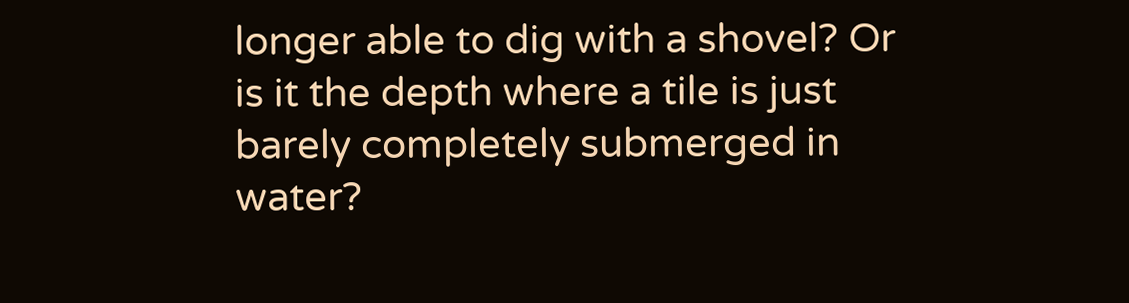longer able to dig with a shovel? Or is it the depth where a tile is just barely completely submerged in water?